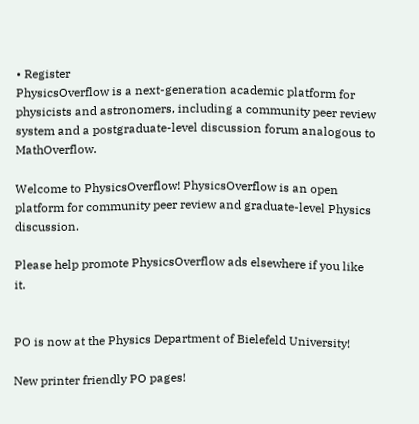• Register
PhysicsOverflow is a next-generation academic platform for physicists and astronomers, including a community peer review system and a postgraduate-level discussion forum analogous to MathOverflow.

Welcome to PhysicsOverflow! PhysicsOverflow is an open platform for community peer review and graduate-level Physics discussion.

Please help promote PhysicsOverflow ads elsewhere if you like it.


PO is now at the Physics Department of Bielefeld University!

New printer friendly PO pages!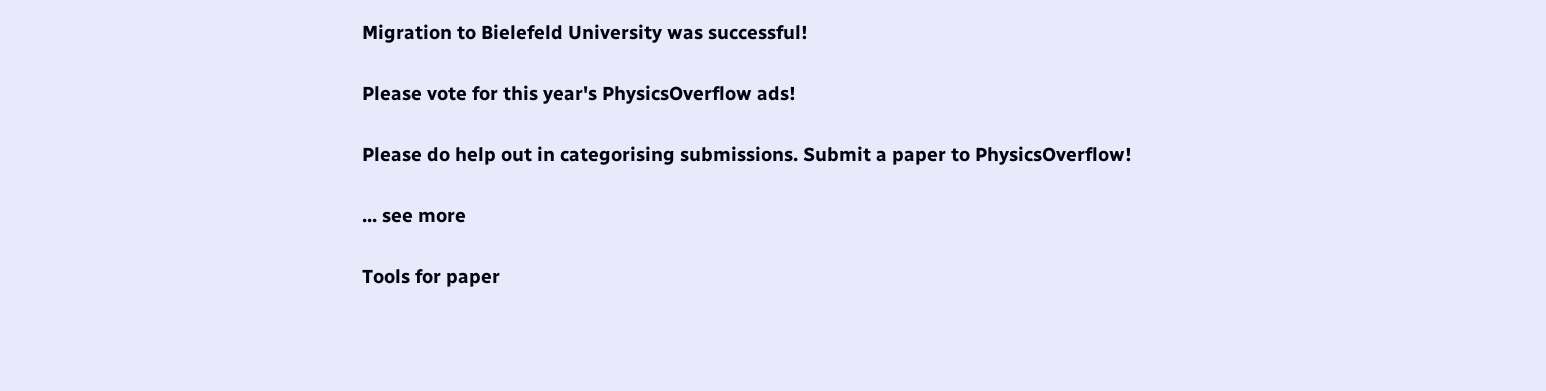Migration to Bielefeld University was successful!

Please vote for this year's PhysicsOverflow ads!

Please do help out in categorising submissions. Submit a paper to PhysicsOverflow!

... see more

Tools for paper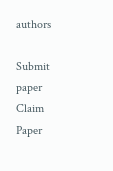authors

Submit paper
Claim Paper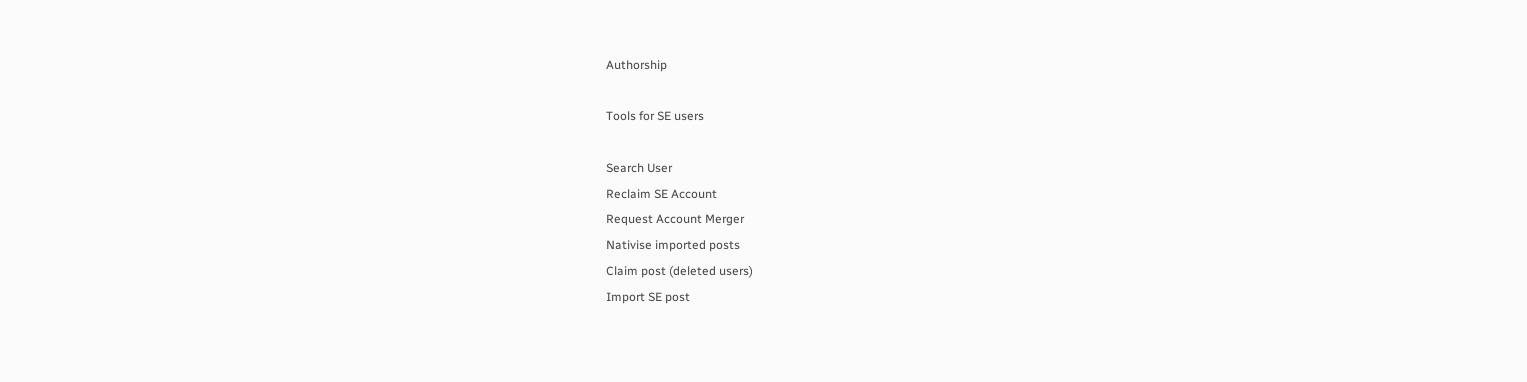Authorship

Tools for SE users

Search User
Reclaim SE Account
Request Account Merger
Nativise imported posts
Claim post (deleted users)
Import SE post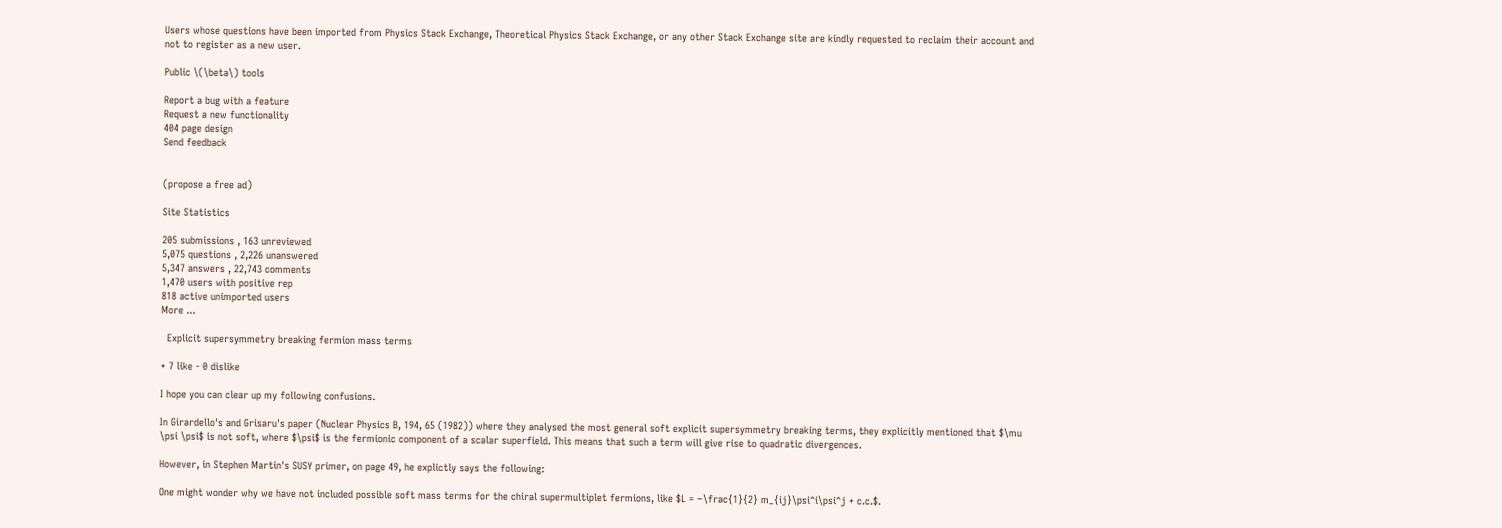Users whose questions have been imported from Physics Stack Exchange, Theoretical Physics Stack Exchange, or any other Stack Exchange site are kindly requested to reclaim their account and not to register as a new user.

Public \(\beta\) tools

Report a bug with a feature
Request a new functionality
404 page design
Send feedback


(propose a free ad)

Site Statistics

205 submissions , 163 unreviewed
5,075 questions , 2,226 unanswered
5,347 answers , 22,743 comments
1,470 users with positive rep
818 active unimported users
More ...

  Explicit supersymmetry breaking fermion mass terms

+ 7 like - 0 dislike

I hope you can clear up my following confusions.

In Girardello's and Grisaru's paper (Nuclear Physics B, 194, 65 (1982)) where they analysed the most general soft explicit supersymmetry breaking terms, they explicitly mentioned that $\mu \psi \psi$ is not soft, where $\psi$ is the fermionic component of a scalar superfield. This means that such a term will give rise to quadratic divergences.

However, in Stephen Martin's SUSY primer, on page 49, he explictly says the following:

One might wonder why we have not included possible soft mass terms for the chiral supermultiplet fermions, like $L = −\frac{1}{2} m_{ij}\psi^i\psi^j + c.c.$.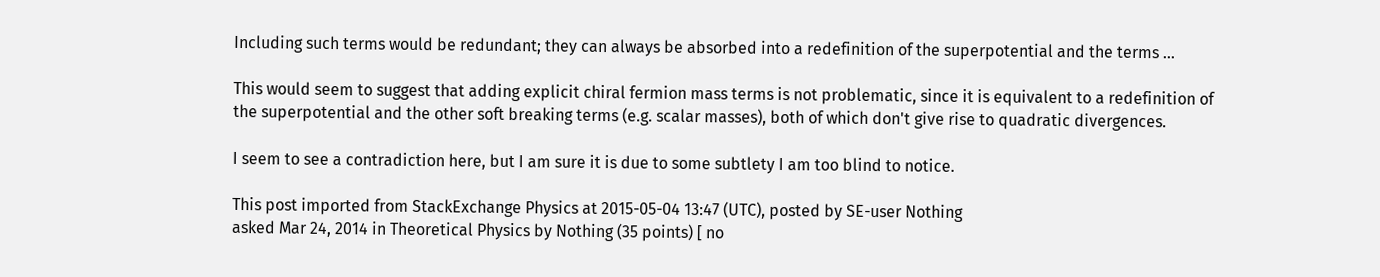Including such terms would be redundant; they can always be absorbed into a redefinition of the superpotential and the terms ...

This would seem to suggest that adding explicit chiral fermion mass terms is not problematic, since it is equivalent to a redefinition of the superpotential and the other soft breaking terms (e.g. scalar masses), both of which don't give rise to quadratic divergences.

I seem to see a contradiction here, but I am sure it is due to some subtlety I am too blind to notice.

This post imported from StackExchange Physics at 2015-05-04 13:47 (UTC), posted by SE-user Nothing
asked Mar 24, 2014 in Theoretical Physics by Nothing (35 points) [ no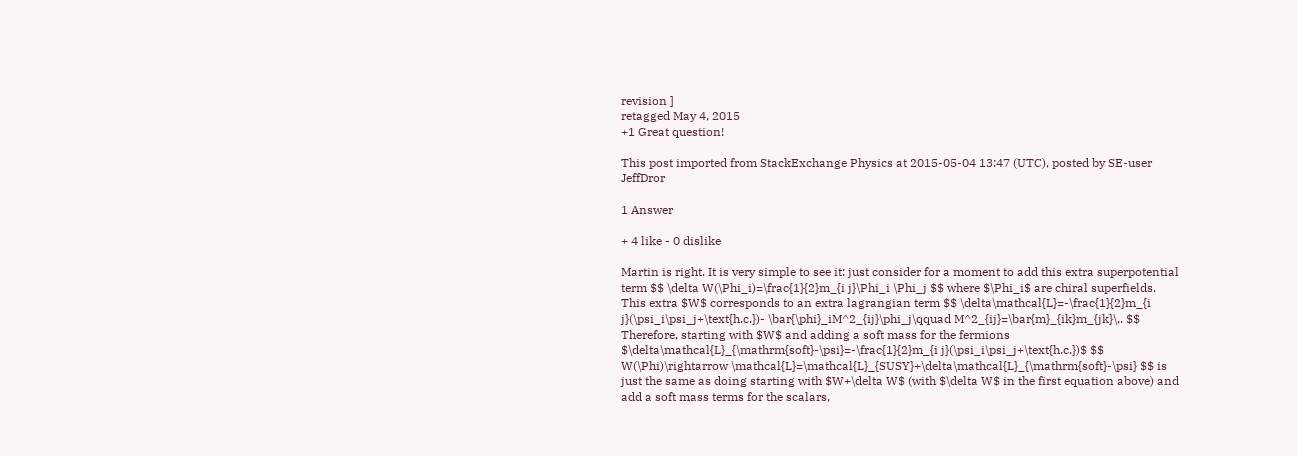revision ]
retagged May 4, 2015
+1 Great question!

This post imported from StackExchange Physics at 2015-05-04 13:47 (UTC), posted by SE-user JeffDror

1 Answer

+ 4 like - 0 dislike

Martin is right. It is very simple to see it: just consider for a moment to add this extra superpotential term $$ \delta W(\Phi_i)=\frac{1}{2}m_{i j}\Phi_i \Phi_j $$ where $\Phi_i$ are chiral superfields. This extra $W$ corresponds to an extra lagrangian term $$ \delta\mathcal{L}=-\frac{1}{2}m_{i j}(\psi_i\psi_j+\text{h.c.})- \bar{\phi}_iM^2_{ij}\phi_j\qquad M^2_{ij}=\bar{m}_{ik}m_{jk}\,. $$ Therefore, starting with $W$ and adding a soft mass for the fermions $\delta\mathcal{L}_{\mathrm{soft}-\psi}=-\frac{1}{2}m_{i j}(\psi_i\psi_j+\text{h.c.})$ $$ W(\Phi)\rightarrow \mathcal{L}=\mathcal{L}_{SUSY}+\delta\mathcal{L}_{\mathrm{soft}-\psi} $$ is just the same as doing starting with $W+\delta W$ (with $\delta W$ in the first equation above) and add a soft mass terms for the scalars,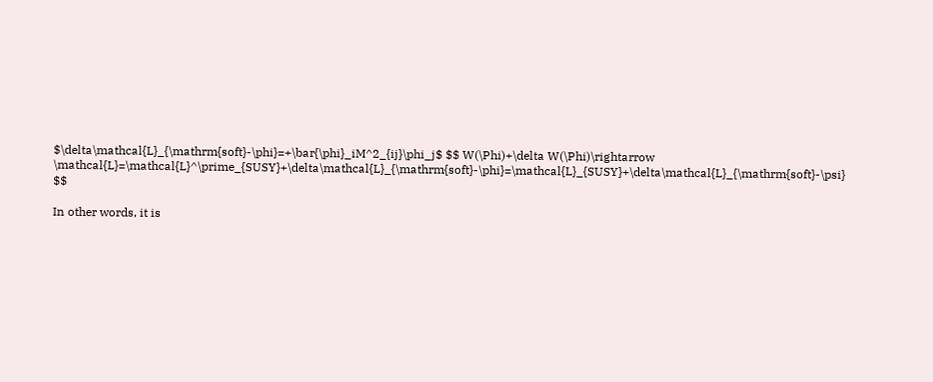$\delta\mathcal{L}_{\mathrm{soft}-\phi}=+\bar{\phi}_iM^2_{ij}\phi_j$ $$ W(\Phi)+\delta W(\Phi)\rightarrow \mathcal{L}=\mathcal{L}^\prime_{SUSY}+\delta\mathcal{L}_{\mathrm{soft}-\phi}=\mathcal{L}_{SUSY}+\delta\mathcal{L}_{\mathrm{soft}-\psi} $$

In other words, it is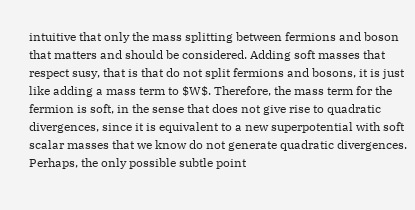intuitive that only the mass splitting between fermions and boson that matters and should be considered. Adding soft masses that respect susy, that is that do not split fermions and bosons, it is just like adding a mass term to $W$. Therefore, the mass term for the fermion is soft, in the sense that does not give rise to quadratic divergences, since it is equivalent to a new superpotential with soft scalar masses that we know do not generate quadratic divergences. Perhaps, the only possible subtle point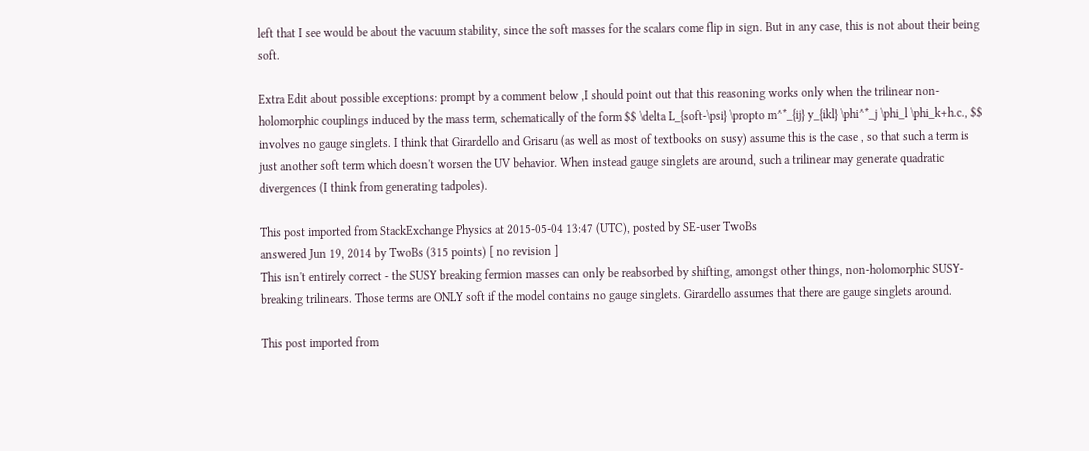left that I see would be about the vacuum stability, since the soft masses for the scalars come flip in sign. But in any case, this is not about their being soft.

Extra Edit about possible exceptions: prompt by a comment below ,I should point out that this reasoning works only when the trilinear non-holomorphic couplings induced by the mass term, schematically of the form $$ \delta L_{soft-\psi} \propto m^*_{ij} y_{ikl} \phi^*_j \phi_l \phi_k+h.c., $$ involves no gauge singlets. I think that Girardello and Grisaru (as well as most of textbooks on susy) assume this is the case , so that such a term is just another soft term which doesn't worsen the UV behavior. When instead gauge singlets are around, such a trilinear may generate quadratic divergences (I think from generating tadpoles).

This post imported from StackExchange Physics at 2015-05-04 13:47 (UTC), posted by SE-user TwoBs
answered Jun 19, 2014 by TwoBs (315 points) [ no revision ]
This isn't entirely correct - the SUSY breaking fermion masses can only be reabsorbed by shifting, amongst other things, non-holomorphic SUSY-breaking trilinears. Those terms are ONLY soft if the model contains no gauge singlets. Girardello assumes that there are gauge singlets around.

This post imported from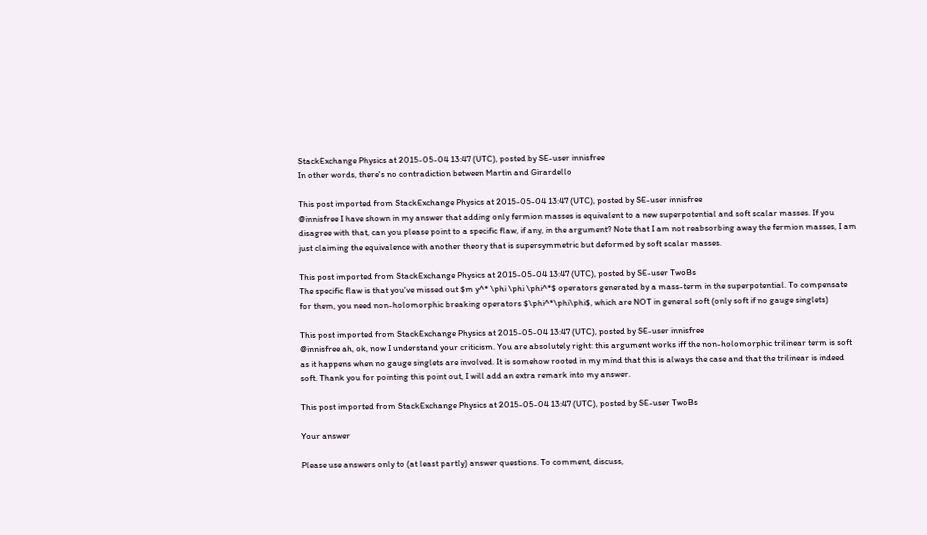StackExchange Physics at 2015-05-04 13:47 (UTC), posted by SE-user innisfree
In other words, there's no contradiction between Martin and Girardello

This post imported from StackExchange Physics at 2015-05-04 13:47 (UTC), posted by SE-user innisfree
@innisfree I have shown in my answer that adding only fermion masses is equivalent to a new superpotential and soft scalar masses. If you disagree with that, can you please point to a specific flaw, if any, in the argument? Note that I am not reabsorbing away the fermion masses, I am just claiming the equivalence with another theory that is supersymmetric but deformed by soft scalar masses.

This post imported from StackExchange Physics at 2015-05-04 13:47 (UTC), posted by SE-user TwoBs
The specific flaw is that you've missed out $m y^* \phi \phi \phi^*$ operators generated by a mass-term in the superpotential. To compensate for them, you need non-holomorphic breaking operators $\phi^*\phi\phi$, which are NOT in general soft (only soft if no gauge singlets)

This post imported from StackExchange Physics at 2015-05-04 13:47 (UTC), posted by SE-user innisfree
@innisfree ah, ok, now I understand your criticism. You are absolutely right: this argument works iff the non-holomorphic trilinear term is soft as it happens when no gauge singlets are involved. It is somehow rooted in my mind that this is always the case and that the trilinear is indeed soft. Thank you for pointing this point out, I will add an extra remark into my answer.

This post imported from StackExchange Physics at 2015-05-04 13:47 (UTC), posted by SE-user TwoBs

Your answer

Please use answers only to (at least partly) answer questions. To comment, discuss,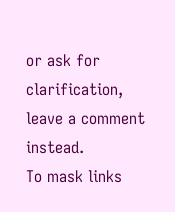or ask for clarification, leave a comment instead.
To mask links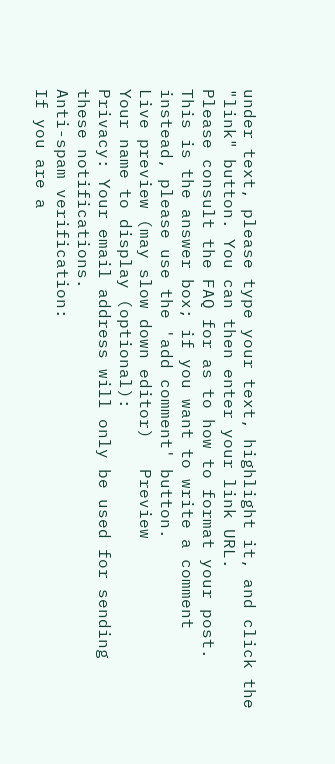under text, please type your text, highlight it, and click the "link" button. You can then enter your link URL.
Please consult the FAQ for as to how to format your post.
This is the answer box; if you want to write a comment instead, please use the 'add comment' button.
Live preview (may slow down editor)   Preview
Your name to display (optional):
Privacy: Your email address will only be used for sending these notifications.
Anti-spam verification:
If you are a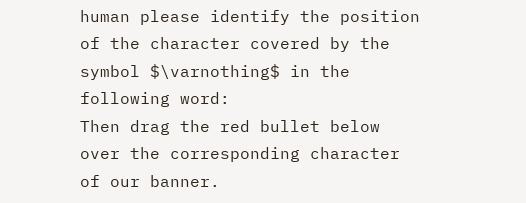human please identify the position of the character covered by the symbol $\varnothing$ in the following word:
Then drag the red bullet below over the corresponding character of our banner.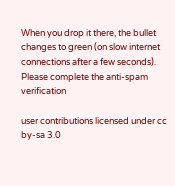When you drop it there, the bullet changes to green (on slow internet connections after a few seconds).
Please complete the anti-spam verification

user contributions licensed under cc by-sa 3.0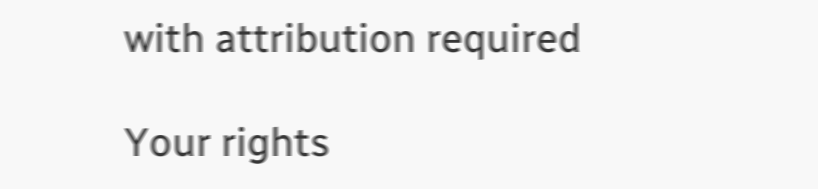with attribution required

Your rights